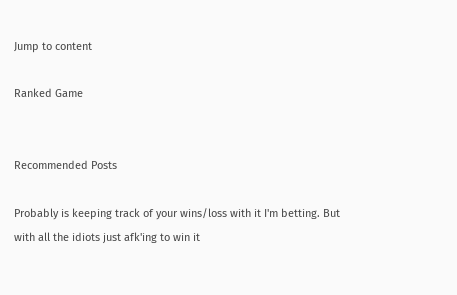Jump to content

Ranked Game


Recommended Posts

Probably is keeping track of your wins/loss with it I'm betting. But with all the idiots just afk'ing to win it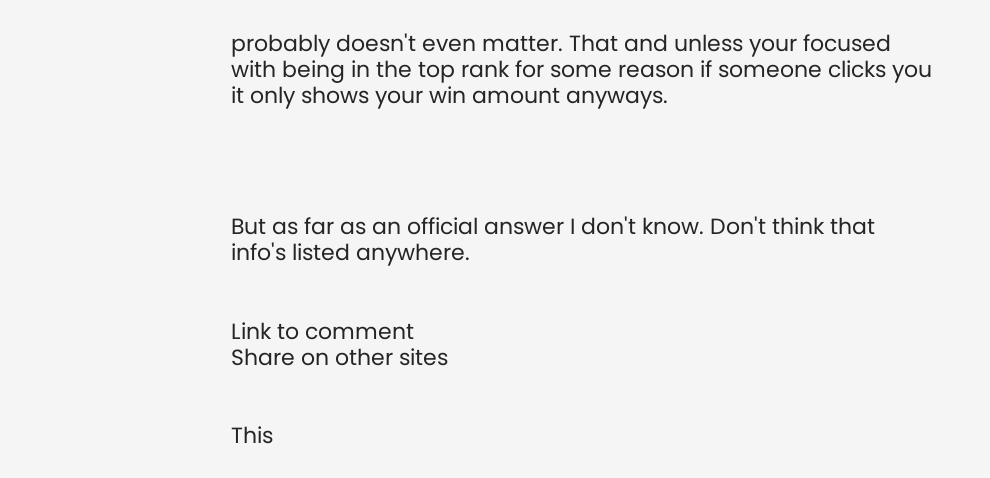probably doesn't even matter. That and unless your focused with being in the top rank for some reason if someone clicks you it only shows your win amount anyways.




But as far as an official answer I don't know. Don't think that info's listed anywhere.


Link to comment
Share on other sites


This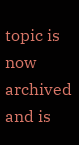topic is now archived and is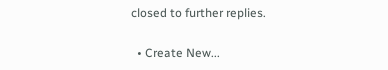closed to further replies.

  • Create New...